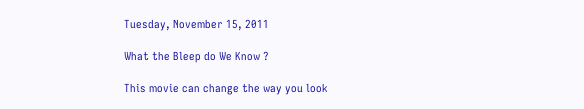Tuesday, November 15, 2011

What the Bleep do We Know ?

This movie can change the way you look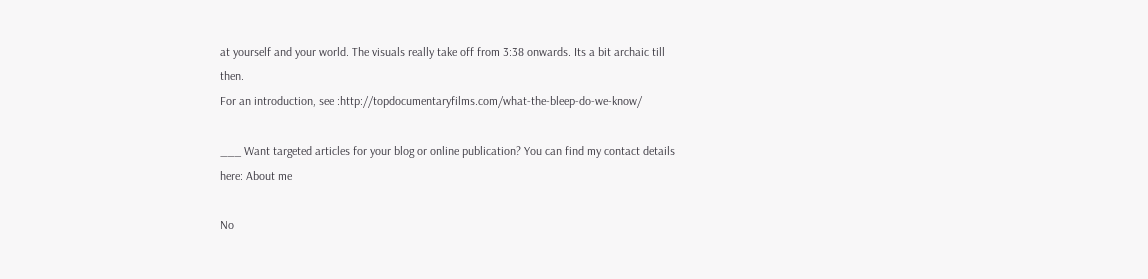at yourself and your world. The visuals really take off from 3:38 onwards. Its a bit archaic till then.
For an introduction, see :http://topdocumentaryfilms.com/what-the-bleep-do-we-know/

___ Want targeted articles for your blog or online publication? You can find my contact details here: About me

No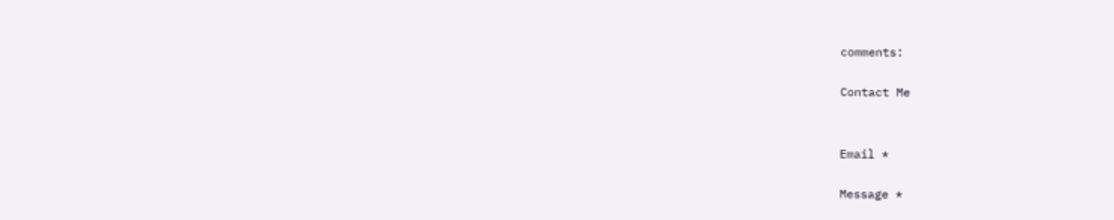comments:

Contact Me


Email *

Message *